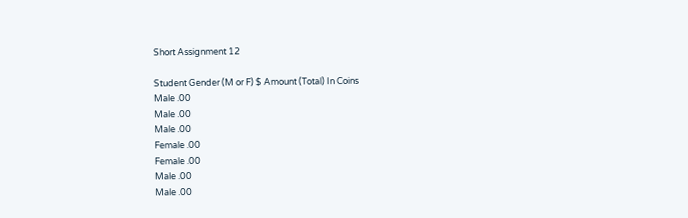Short Assignment 12

Student Gender (M or F) $ Amount (Total) In Coins
Male .00
Male .00
Male .00
Female .00
Female .00
Male .00
Male .00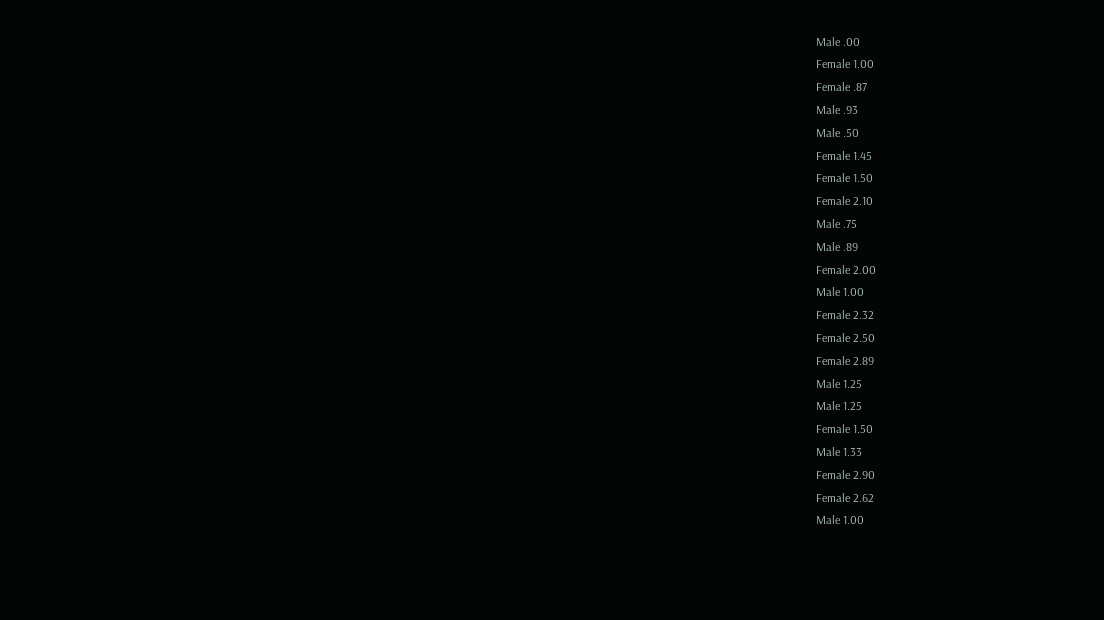Male .00
Female 1.00
Female .87
Male .93
Male .50
Female 1.45
Female 1.50
Female 2.10
Male .75
Male .89
Female 2.00
Male 1.00
Female 2.32
Female 2.50
Female 2.89
Male 1.25
Male 1.25
Female 1.50
Male 1.33
Female 2.90
Female 2.62
Male 1.00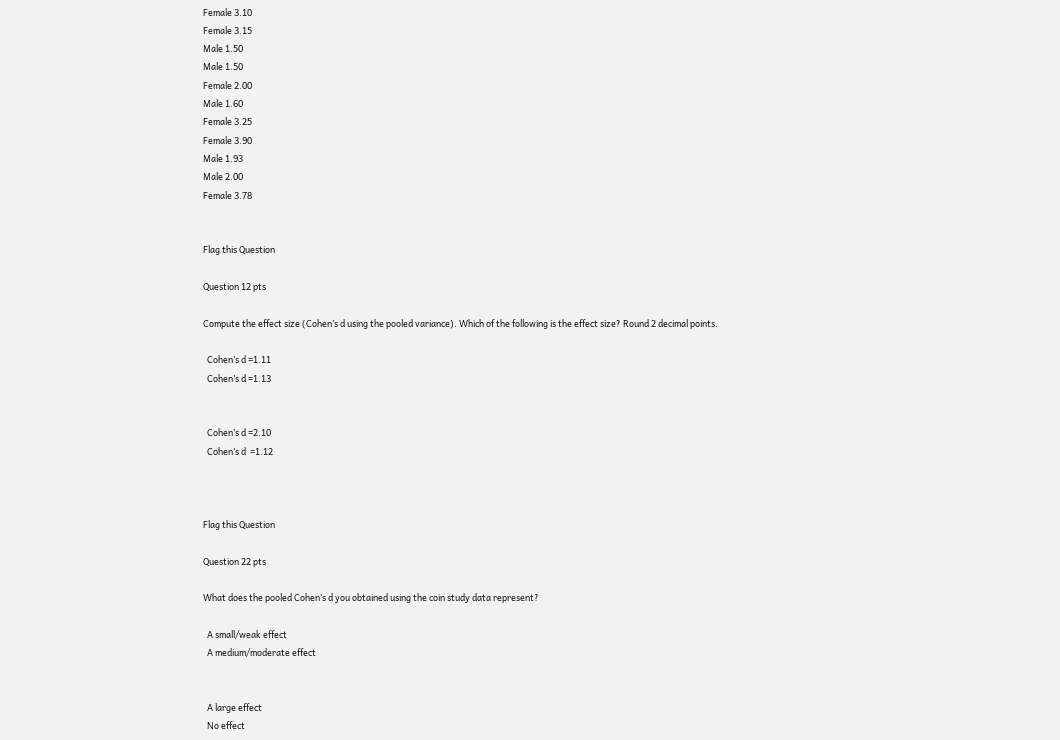Female 3.10
Female 3.15
Male 1.50
Male 1.50
Female 2.00
Male 1.60
Female 3.25
Female 3.90
Male 1.93
Male 2.00
Female 3.78


Flag this Question

Question 12 pts

Compute the effect size (Cohen’s d using the pooled variance). Which of the following is the effect size? Round 2 decimal points.

  Cohen’s d =1.11
  Cohen’s d =1.13


  Cohen’s d =2.10
  Cohen’s d  =1.12



Flag this Question

Question 22 pts

What does the pooled Cohen’s d you obtained using the coin study data represent?

  A small/weak effect
  A medium/moderate effect


  A large effect
  No effect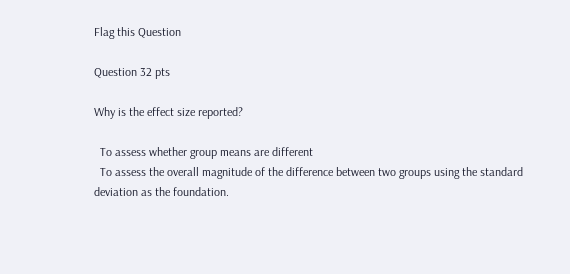Flag this Question

Question 32 pts

Why is the effect size reported?

  To assess whether group means are different
  To assess the overall magnitude of the difference between two groups using the standard deviation as the foundation.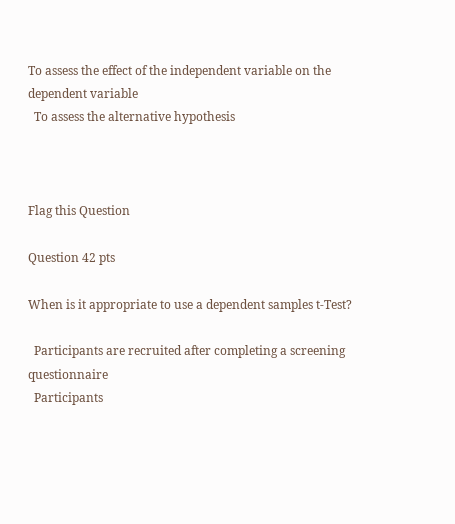To assess the effect of the independent variable on the dependent variable
  To assess the alternative hypothesis



Flag this Question

Question 42 pts

When is it appropriate to use a dependent samples t-Test?

  Participants are recruited after completing a screening questionnaire
  Participants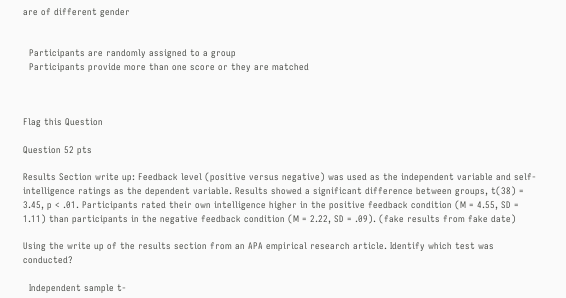are of different gender


  Participants are randomly assigned to a group
  Participants provide more than one score or they are matched



Flag this Question

Question 52 pts

Results Section write up: Feedback level (positive versus negative) was used as the independent variable and self-intelligence ratings as the dependent variable. Results showed a significant difference between groups, t(38) = 3.45, p < .01. Participants rated their own intelligence higher in the positive feedback condition (M = 4.55, SD = 1.11) than participants in the negative feedback condition (M = 2.22, SD = .09). (fake results from fake date)

Using the write up of the results section from an APA empirical research article. Identify which test was conducted?

  Independent sample t-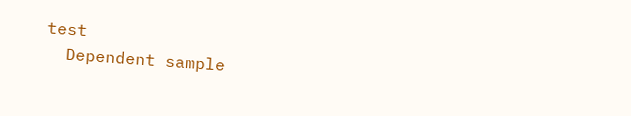test
  Dependent sample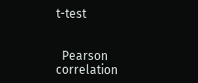t-test


  Pearson correlation